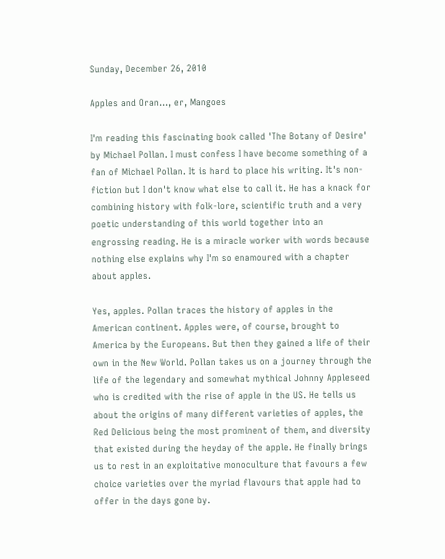Sunday, December 26, 2010

Apples and Oran..., er, Mangoes

I'm reading this fascinating book called 'The Botany of Desire' by Michael Pollan. I must confess I have become something of a fan of Michael Pollan. It is hard to place his writing. It's non-fiction but I don't know what else to call it. He has a knack for combining history with folk-lore, scientific truth and a very poetic understanding of this world together into an engrossing reading. He is a miracle worker with words because nothing else explains why I'm so enamoured with a chapter about apples.

Yes, apples. Pollan traces the history of apples in the American continent. Apples were, of course, brought to America by the Europeans. But then they gained a life of their own in the New World. Pollan takes us on a journey through the life of the legendary and somewhat mythical Johnny Appleseed who is credited with the rise of apple in the US. He tells us about the origins of many different varieties of apples, the Red Delicious being the most prominent of them, and diversity that existed during the heyday of the apple. He finally brings us to rest in an exploitative monoculture that favours a few choice varieties over the myriad flavours that apple had to offer in the days gone by.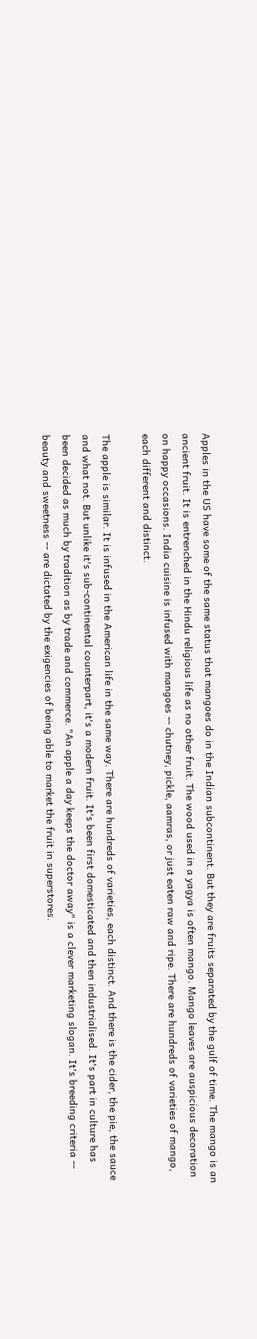Apples in the US have some of the same status that mangoes do in the Indian subcontinent. But they are fruits separated by the gulf of time. The mango is an ancient fruit. It is entrenched in the Hindu religious life as no other fruit. The wood used in a yagya is often mango. Mango leaves are auspicious decoration on happy occasions. India cuisine is infused with mangoes -- chutney, pickle, aamras, or just eaten raw and ripe. There are hundreds of varieties of mango, each different and distinct.

The apple is similar. It is infused in the American life in the same way. There are hundreds of varieties, each distinct. And there is the cider, the pie, the sauce and what not. But unlike it's sub-continental counterpart, it's a modern fruit. It's been first domesticated and then industrialised. It's part in culture has been decided as much by tradition as by trade and commerce. "An apple a day keeps the doctor away" is a clever marketing slogan. It's breeding criteria -- beauty and sweetness -- are dictated by the exigencies of being able to market the fruit in superstores.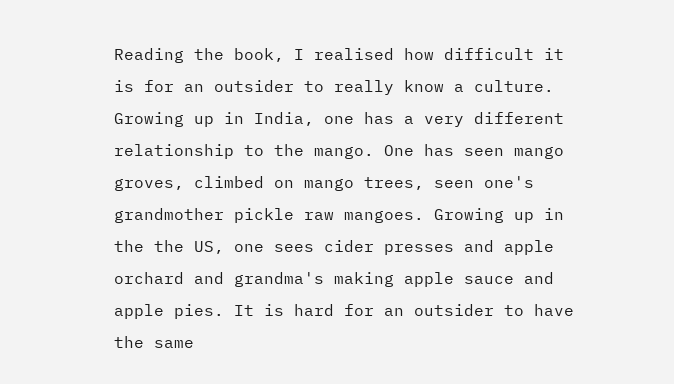Reading the book, I realised how difficult it is for an outsider to really know a culture. Growing up in India, one has a very different relationship to the mango. One has seen mango groves, climbed on mango trees, seen one's grandmother pickle raw mangoes. Growing up in the the US, one sees cider presses and apple orchard and grandma's making apple sauce and apple pies. It is hard for an outsider to have the same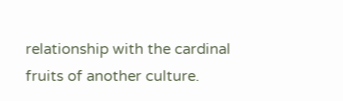relationship with the cardinal fruits of another culture.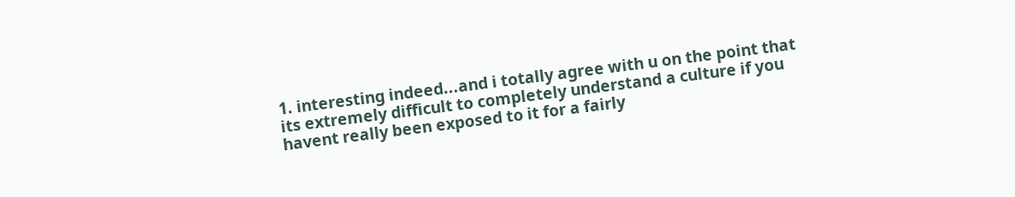1. interesting indeed...and i totally agree with u on the point that its extremely difficult to completely understand a culture if you havent really been exposed to it for a fairly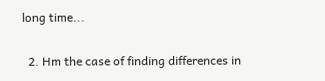long time...

  2. Hm the case of finding differences in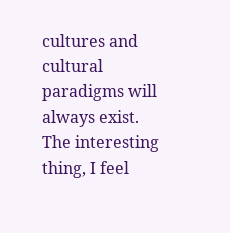cultures and cultural paradigms will always exist. The interesting thing, I feel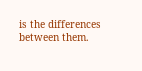is the differences between them.